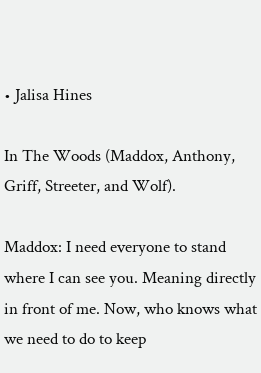• Jalisa Hines

In The Woods (Maddox, Anthony, Griff, Streeter, and Wolf).

Maddox: I need everyone to stand where I can see you. Meaning directly in front of me. Now, who knows what we need to do to keep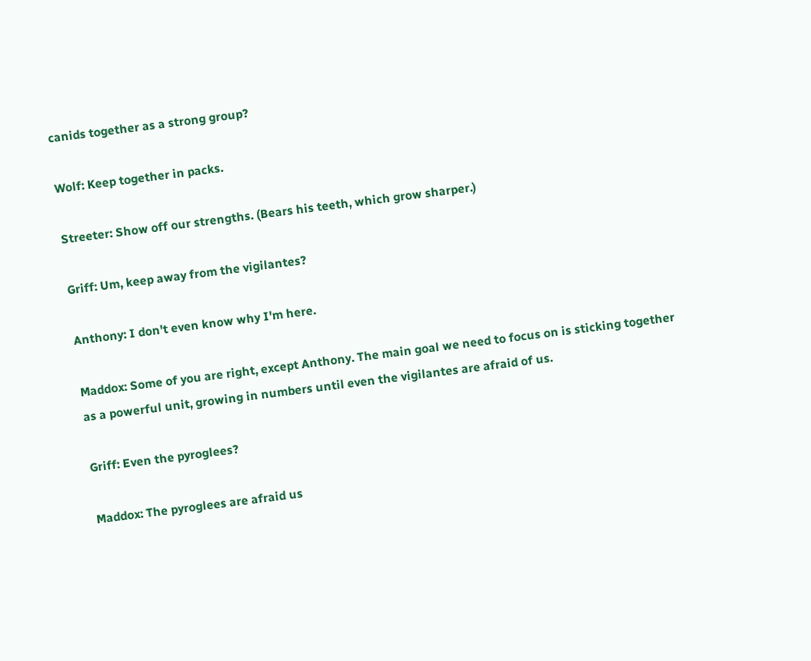canids together as a strong group?

Wolf: Keep together in packs.

Streeter: Show off our strengths. (Bears his teeth, which grow sharper.)

Griff: Um, keep away from the vigilantes?

Anthony: I don't even know why I'm here.

Maddox: Some of you are right, except Anthony. The main goal we need to focus on is sticking together as a powerful unit, growing in numbers until even the vigilantes are afraid of us.

Griff: Even the pyroglees?

Maddox: The pyroglees are afraid us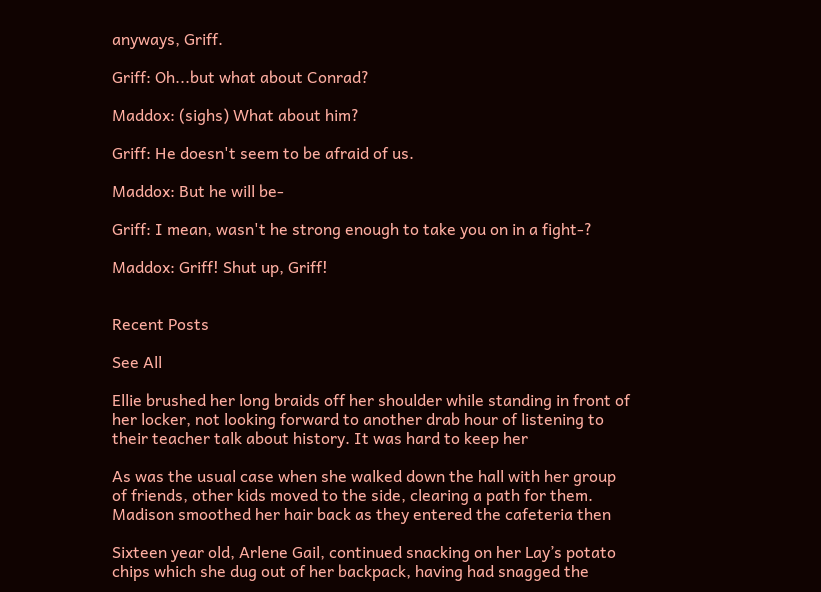anyways, Griff.

Griff: Oh...but what about Conrad?

Maddox: (sighs) What about him?

Griff: He doesn't seem to be afraid of us.

Maddox: But he will be-

Griff: I mean, wasn't he strong enough to take you on in a fight-?

Maddox: Griff! Shut up, Griff!


Recent Posts

See All

Ellie brushed her long braids off her shoulder while standing in front of her locker, not looking forward to another drab hour of listening to their teacher talk about history. It was hard to keep her

As was the usual case when she walked down the hall with her group of friends, other kids moved to the side, clearing a path for them. Madison smoothed her hair back as they entered the cafeteria then

Sixteen year old, Arlene Gail, continued snacking on her Lay’s potato chips which she dug out of her backpack, having had snagged the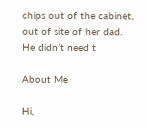chips out of the cabinet, out of site of her dad. He didn’t need t

About Me

Hi,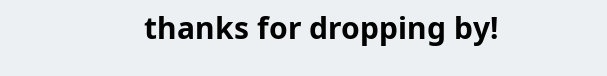thanks for dropping by!